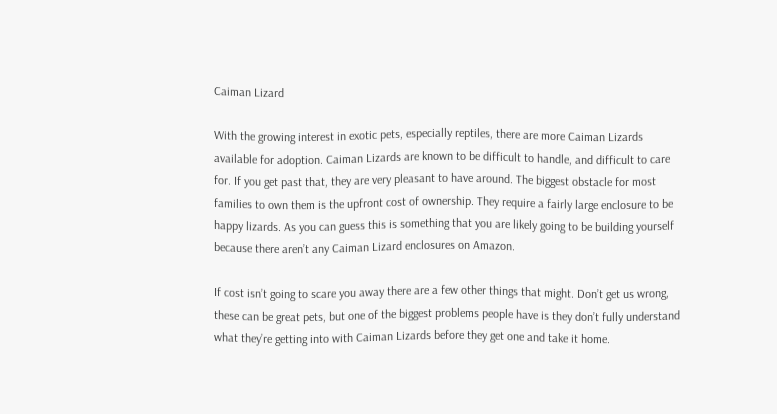Caiman Lizard

With the growing interest in exotic pets, especially reptiles, there are more Caiman Lizards available for adoption. Caiman Lizards are known to be difficult to handle, and difficult to care for. If you get past that, they are very pleasant to have around. The biggest obstacle for most families to own them is the upfront cost of ownership. They require a fairly large enclosure to be happy lizards. As you can guess this is something that you are likely going to be building yourself because there aren’t any Caiman Lizard enclosures on Amazon.

If cost isn’t going to scare you away there are a few other things that might. Don’t get us wrong, these can be great pets, but one of the biggest problems people have is they don’t fully understand what they’re getting into with Caiman Lizards before they get one and take it home.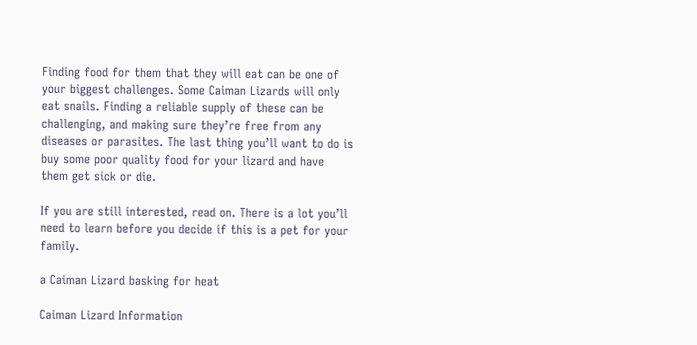Finding food for them that they will eat can be one of your biggest challenges. Some Caiman Lizards will only eat snails. Finding a reliable supply of these can be challenging, and making sure they’re free from any diseases or parasites. The last thing you’ll want to do is buy some poor quality food for your lizard and have them get sick or die.

If you are still interested, read on. There is a lot you’ll need to learn before you decide if this is a pet for your family.

a Caiman Lizard basking for heat

Caiman Lizard Information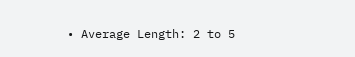• Average Length: 2 to 5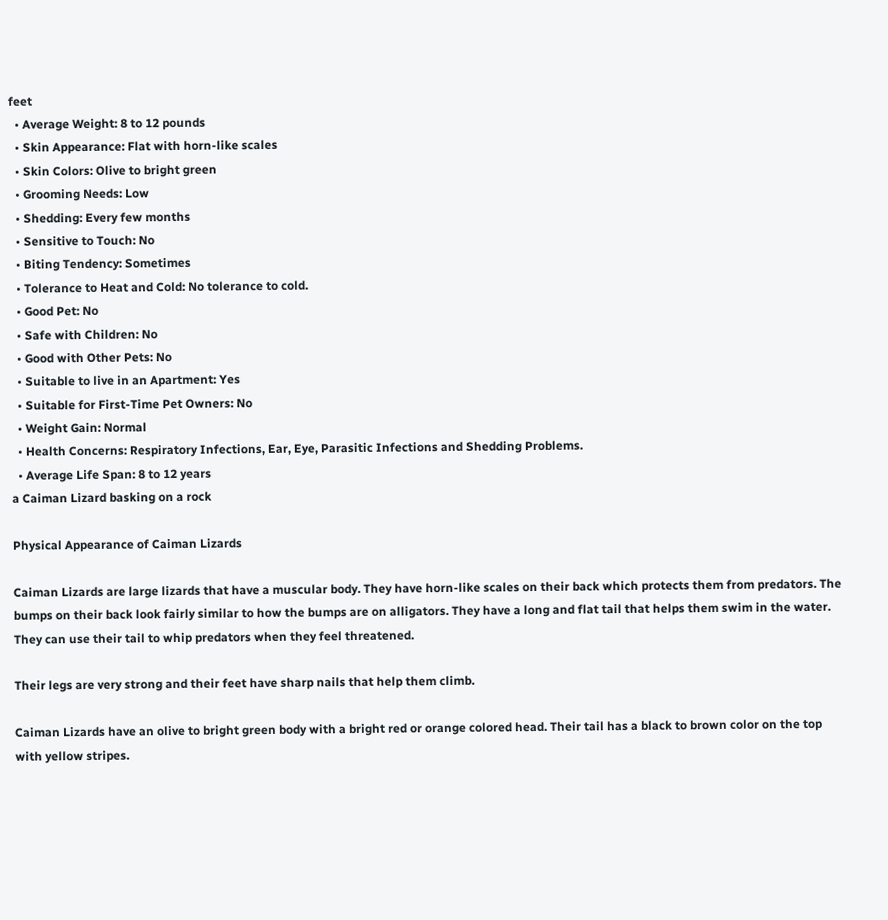feet
  • Average Weight: 8 to 12 pounds
  • Skin Appearance: Flat with horn-like scales
  • Skin Colors: Olive to bright green
  • Grooming Needs: Low
  • Shedding: Every few months
  • Sensitive to Touch: No
  • Biting Tendency: Sometimes
  • Tolerance to Heat and Cold: No tolerance to cold.
  • Good Pet: No
  • Safe with Children: No
  • Good with Other Pets: No
  • Suitable to live in an Apartment: Yes
  • Suitable for First-Time Pet Owners: No
  • Weight Gain: Normal
  • Health Concerns: Respiratory Infections, Ear, Eye, Parasitic Infections and Shedding Problems.
  • Average Life Span: 8 to 12 years
a Caiman Lizard basking on a rock

Physical Appearance of Caiman Lizards

Caiman Lizards are large lizards that have a muscular body. They have horn-like scales on their back which protects them from predators. The bumps on their back look fairly similar to how the bumps are on alligators. They have a long and flat tail that helps them swim in the water. They can use their tail to whip predators when they feel threatened.

Their legs are very strong and their feet have sharp nails that help them climb.

Caiman Lizards have an olive to bright green body with a bright red or orange colored head. Their tail has a black to brown color on the top with yellow stripes.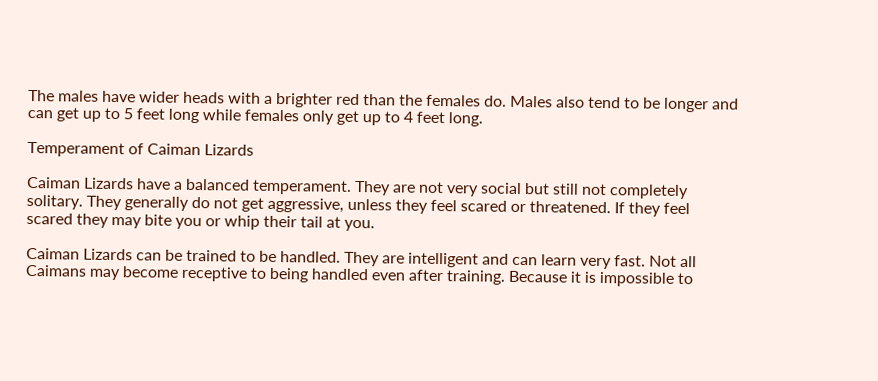The males have wider heads with a brighter red than the females do. Males also tend to be longer and can get up to 5 feet long while females only get up to 4 feet long.

Temperament of Caiman Lizards

Caiman Lizards have a balanced temperament. They are not very social but still not completely solitary. They generally do not get aggressive, unless they feel scared or threatened. If they feel scared they may bite you or whip their tail at you.

Caiman Lizards can be trained to be handled. They are intelligent and can learn very fast. Not all Caimans may become receptive to being handled even after training. Because it is impossible to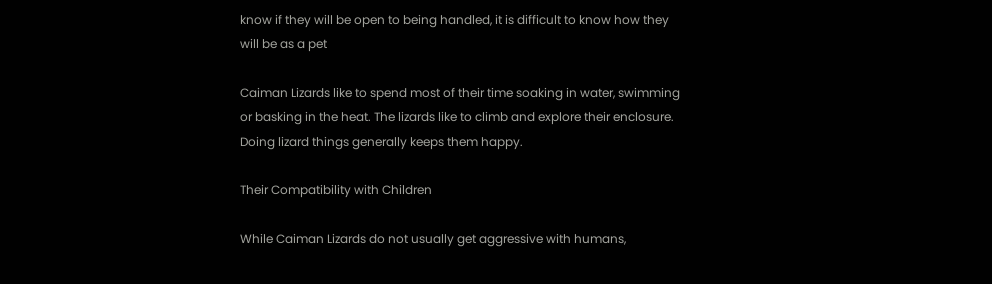know if they will be open to being handled, it is difficult to know how they will be as a pet

Caiman Lizards like to spend most of their time soaking in water, swimming or basking in the heat. The lizards like to climb and explore their enclosure. Doing lizard things generally keeps them happy.

Their Compatibility with Children

While Caiman Lizards do not usually get aggressive with humans,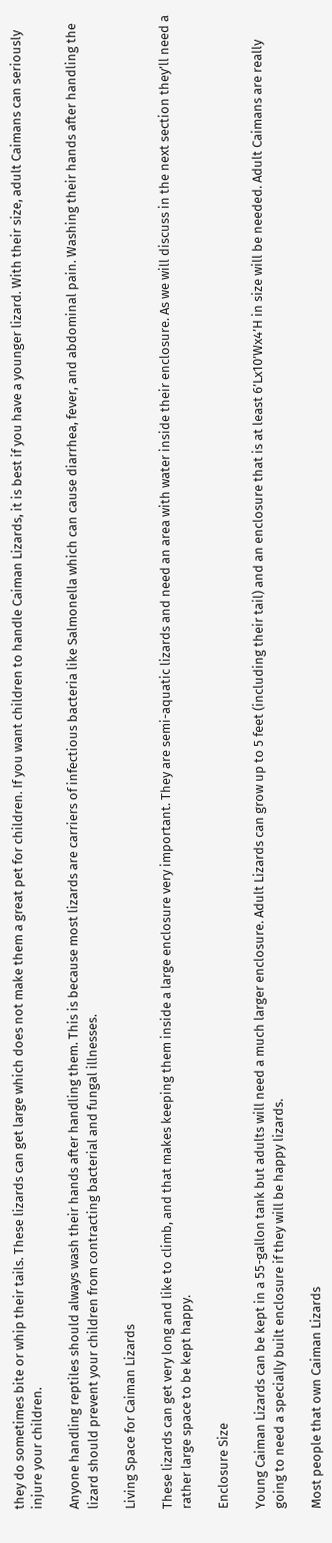they do sometimes bite or whip their tails. These lizards can get large which does not make them a great pet for children. If you want children to handle Caiman Lizards, it is best if you have a younger lizard. With their size, adult Caimans can seriously injure your children.

Anyone handling reptiles should always wash their hands after handling them. This is because most lizards are carriers of infectious bacteria like Salmonella which can cause diarrhea, fever, and abdominal pain. Washing their hands after handling the lizard should prevent your children from contracting bacterial and fungal illnesses.

Living Space for Caiman Lizards

These lizards can get very long and like to climb, and that makes keeping them inside a large enclosure very important. They are semi-aquatic lizards and need an area with water inside their enclosure. As we will discuss in the next section they’ll need a rather large space to be kept happy.

Enclosure Size

Young Caiman Lizards can be kept in a 55-gallon tank but adults will need a much larger enclosure. Adult Lizards can grow up to 5 feet (including their tail) and an enclosure that is at least 6’Lx10’Wx4’H in size will be needed. Adult Caimans are really going to need a specially built enclosure if they will be happy lizards.

Most people that own Caiman Lizards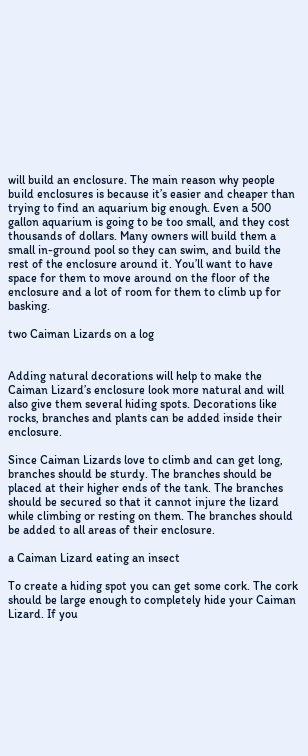will build an enclosure. The main reason why people build enclosures is because it’s easier and cheaper than trying to find an aquarium big enough. Even a 500 gallon aquarium is going to be too small, and they cost thousands of dollars. Many owners will build them a small in-ground pool so they can swim, and build the rest of the enclosure around it. You’ll want to have space for them to move around on the floor of the enclosure and a lot of room for them to climb up for basking.

two Caiman Lizards on a log


Adding natural decorations will help to make the Caiman Lizard’s enclosure look more natural and will also give them several hiding spots. Decorations like rocks, branches and plants can be added inside their enclosure.

Since Caiman Lizards love to climb and can get long, branches should be sturdy. The branches should be placed at their higher ends of the tank. The branches should be secured so that it cannot injure the lizard while climbing or resting on them. The branches should be added to all areas of their enclosure.

a Caiman Lizard eating an insect

To create a hiding spot you can get some cork. The cork should be large enough to completely hide your Caiman Lizard. If you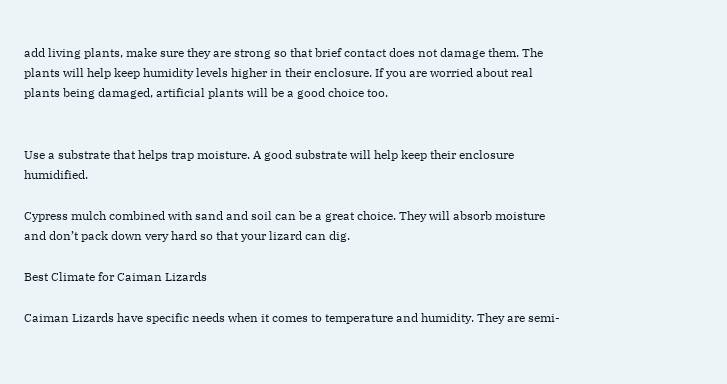add living plants, make sure they are strong so that brief contact does not damage them. The plants will help keep humidity levels higher in their enclosure. If you are worried about real plants being damaged, artificial plants will be a good choice too.


Use a substrate that helps trap moisture. A good substrate will help keep their enclosure humidified.

Cypress mulch combined with sand and soil can be a great choice. They will absorb moisture and don’t pack down very hard so that your lizard can dig.

Best Climate for Caiman Lizards

Caiman Lizards have specific needs when it comes to temperature and humidity. They are semi-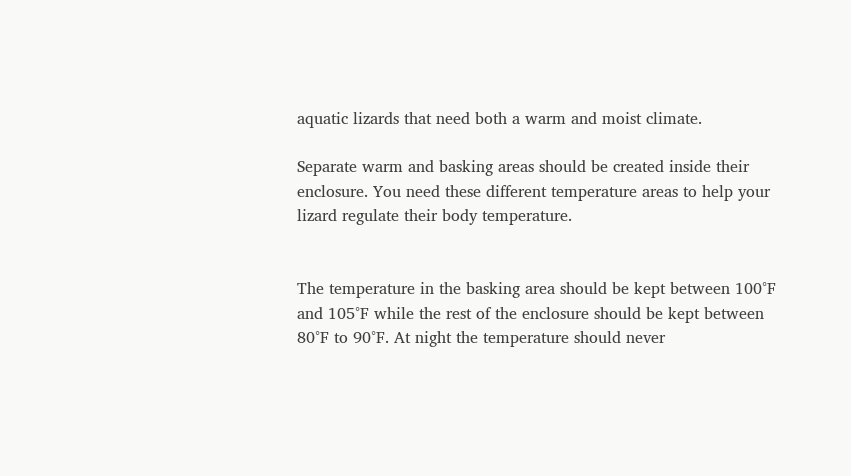aquatic lizards that need both a warm and moist climate.

Separate warm and basking areas should be created inside their enclosure. You need these different temperature areas to help your lizard regulate their body temperature.


The temperature in the basking area should be kept between 100°F and 105°F while the rest of the enclosure should be kept between 80°F to 90°F. At night the temperature should never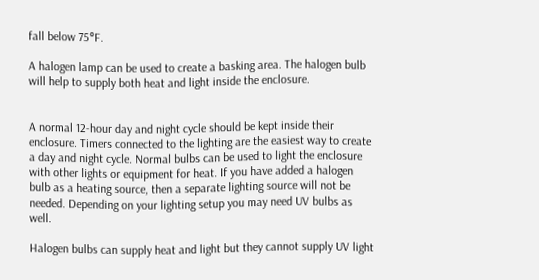fall below 75°F.

A halogen lamp can be used to create a basking area. The halogen bulb will help to supply both heat and light inside the enclosure.


A normal 12-hour day and night cycle should be kept inside their enclosure. Timers connected to the lighting are the easiest way to create a day and night cycle. Normal bulbs can be used to light the enclosure with other lights or equipment for heat. If you have added a halogen bulb as a heating source, then a separate lighting source will not be needed. Depending on your lighting setup you may need UV bulbs as well.

Halogen bulbs can supply heat and light but they cannot supply UV light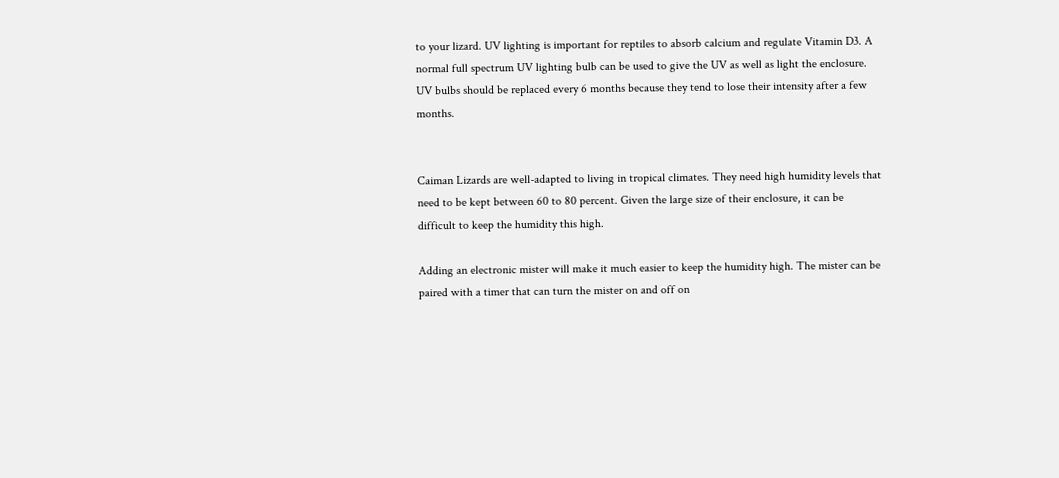to your lizard. UV lighting is important for reptiles to absorb calcium and regulate Vitamin D3. A normal full spectrum UV lighting bulb can be used to give the UV as well as light the enclosure. UV bulbs should be replaced every 6 months because they tend to lose their intensity after a few months.


Caiman Lizards are well-adapted to living in tropical climates. They need high humidity levels that need to be kept between 60 to 80 percent. Given the large size of their enclosure, it can be difficult to keep the humidity this high.

Adding an electronic mister will make it much easier to keep the humidity high. The mister can be paired with a timer that can turn the mister on and off on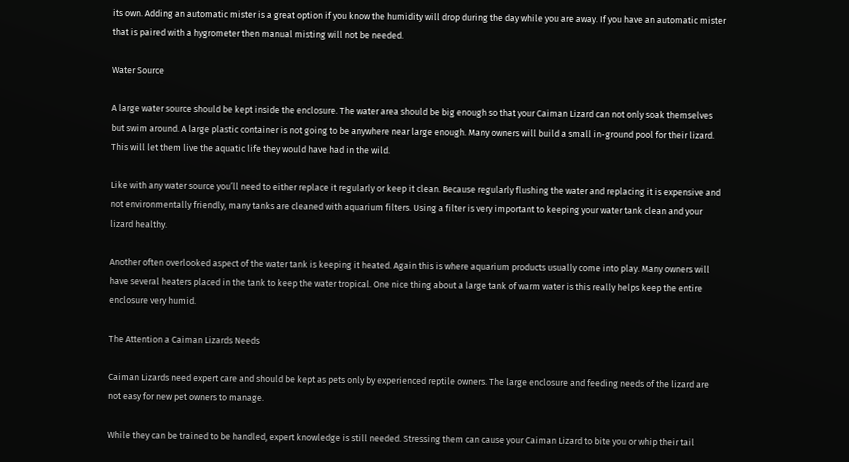its own. Adding an automatic mister is a great option if you know the humidity will drop during the day while you are away. If you have an automatic mister that is paired with a hygrometer then manual misting will not be needed.

Water Source

A large water source should be kept inside the enclosure. The water area should be big enough so that your Caiman Lizard can not only soak themselves but swim around. A large plastic container is not going to be anywhere near large enough. Many owners will build a small in-ground pool for their lizard. This will let them live the aquatic life they would have had in the wild.

Like with any water source you’ll need to either replace it regularly or keep it clean. Because regularly flushing the water and replacing it is expensive and not environmentally friendly, many tanks are cleaned with aquarium filters. Using a filter is very important to keeping your water tank clean and your lizard healthy.

Another often overlooked aspect of the water tank is keeping it heated. Again this is where aquarium products usually come into play. Many owners will have several heaters placed in the tank to keep the water tropical. One nice thing about a large tank of warm water is this really helps keep the entire enclosure very humid.

The Attention a Caiman Lizards Needs

Caiman Lizards need expert care and should be kept as pets only by experienced reptile owners. The large enclosure and feeding needs of the lizard are not easy for new pet owners to manage.

While they can be trained to be handled, expert knowledge is still needed. Stressing them can cause your Caiman Lizard to bite you or whip their tail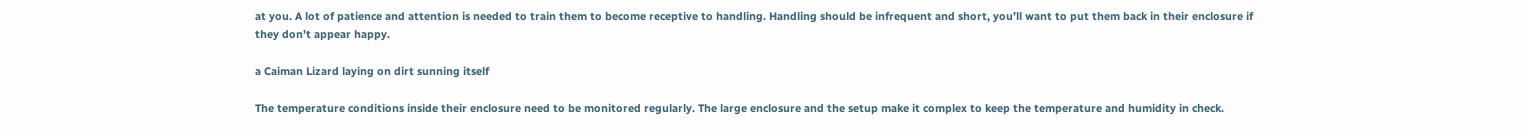at you. A lot of patience and attention is needed to train them to become receptive to handling. Handling should be infrequent and short, you’ll want to put them back in their enclosure if they don’t appear happy.

a Caiman Lizard laying on dirt sunning itself

The temperature conditions inside their enclosure need to be monitored regularly. The large enclosure and the setup make it complex to keep the temperature and humidity in check.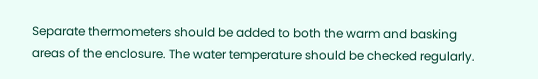Separate thermometers should be added to both the warm and basking areas of the enclosure. The water temperature should be checked regularly.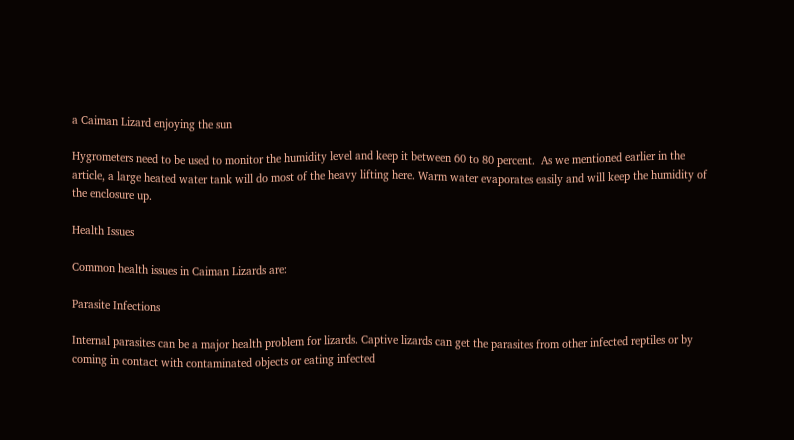a Caiman Lizard enjoying the sun

Hygrometers need to be used to monitor the humidity level and keep it between 60 to 80 percent.  As we mentioned earlier in the article, a large heated water tank will do most of the heavy lifting here. Warm water evaporates easily and will keep the humidity of the enclosure up.

Health Issues

Common health issues in Caiman Lizards are:

Parasite Infections

Internal parasites can be a major health problem for lizards. Captive lizards can get the parasites from other infected reptiles or by coming in contact with contaminated objects or eating infected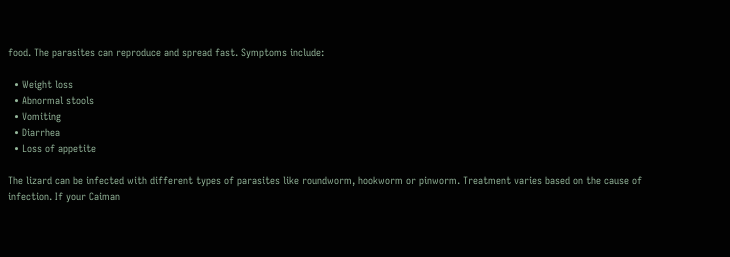food. The parasites can reproduce and spread fast. Symptoms include:

  • Weight loss
  • Abnormal stools
  • Vomiting
  • Diarrhea
  • Loss of appetite

The lizard can be infected with different types of parasites like roundworm, hookworm or pinworm. Treatment varies based on the cause of infection. If your Caiman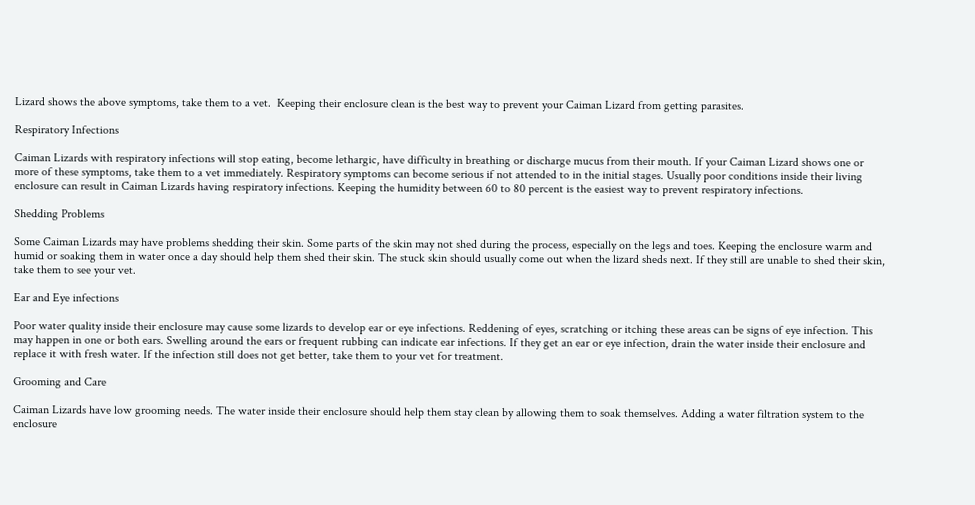Lizard shows the above symptoms, take them to a vet.  Keeping their enclosure clean is the best way to prevent your Caiman Lizard from getting parasites.

Respiratory Infections

Caiman Lizards with respiratory infections will stop eating, become lethargic, have difficulty in breathing or discharge mucus from their mouth. If your Caiman Lizard shows one or more of these symptoms, take them to a vet immediately. Respiratory symptoms can become serious if not attended to in the initial stages. Usually poor conditions inside their living enclosure can result in Caiman Lizards having respiratory infections. Keeping the humidity between 60 to 80 percent is the easiest way to prevent respiratory infections.

Shedding Problems

Some Caiman Lizards may have problems shedding their skin. Some parts of the skin may not shed during the process, especially on the legs and toes. Keeping the enclosure warm and humid or soaking them in water once a day should help them shed their skin. The stuck skin should usually come out when the lizard sheds next. If they still are unable to shed their skin, take them to see your vet.

Ear and Eye infections

Poor water quality inside their enclosure may cause some lizards to develop ear or eye infections. Reddening of eyes, scratching or itching these areas can be signs of eye infection. This may happen in one or both ears. Swelling around the ears or frequent rubbing can indicate ear infections. If they get an ear or eye infection, drain the water inside their enclosure and replace it with fresh water. If the infection still does not get better, take them to your vet for treatment.

Grooming and Care

Caiman Lizards have low grooming needs. The water inside their enclosure should help them stay clean by allowing them to soak themselves. Adding a water filtration system to the enclosure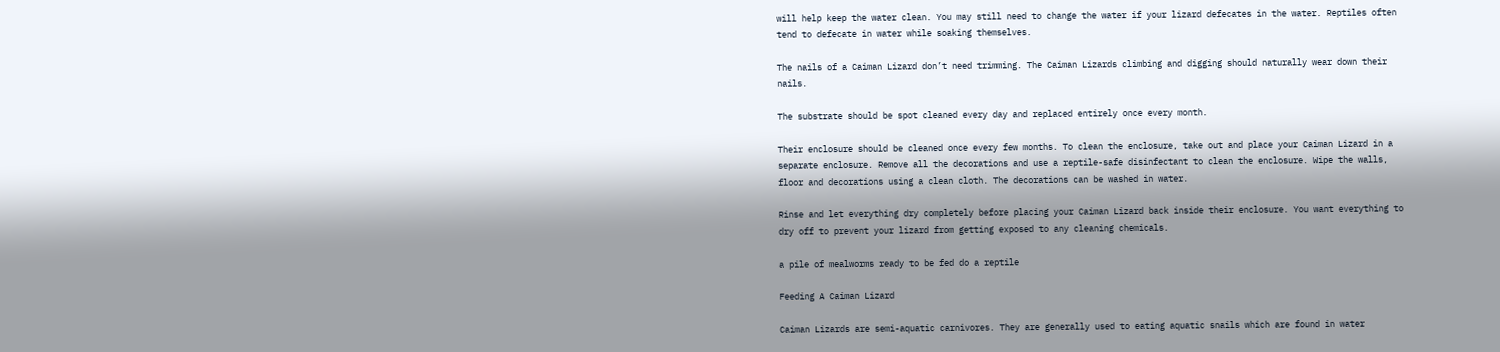will help keep the water clean. You may still need to change the water if your lizard defecates in the water. Reptiles often tend to defecate in water while soaking themselves.

The nails of a Caiman Lizard don’t need trimming. The Caiman Lizards climbing and digging should naturally wear down their nails.

The substrate should be spot cleaned every day and replaced entirely once every month.

Their enclosure should be cleaned once every few months. To clean the enclosure, take out and place your Caiman Lizard in a separate enclosure. Remove all the decorations and use a reptile-safe disinfectant to clean the enclosure. Wipe the walls, floor and decorations using a clean cloth. The decorations can be washed in water.

Rinse and let everything dry completely before placing your Caiman Lizard back inside their enclosure. You want everything to dry off to prevent your lizard from getting exposed to any cleaning chemicals.

a pile of mealworms ready to be fed do a reptile

Feeding A Caiman Lizard

Caiman Lizards are semi-aquatic carnivores. They are generally used to eating aquatic snails which are found in water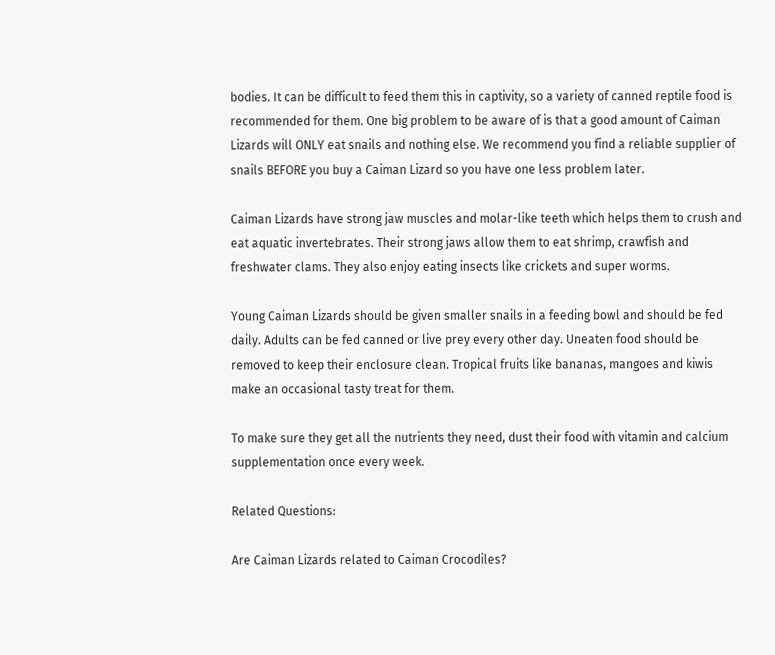bodies. It can be difficult to feed them this in captivity, so a variety of canned reptile food is recommended for them. One big problem to be aware of is that a good amount of Caiman Lizards will ONLY eat snails and nothing else. We recommend you find a reliable supplier of snails BEFORE you buy a Caiman Lizard so you have one less problem later.

Caiman Lizards have strong jaw muscles and molar-like teeth which helps them to crush and eat aquatic invertebrates. Their strong jaws allow them to eat shrimp, crawfish and freshwater clams. They also enjoy eating insects like crickets and super worms.

Young Caiman Lizards should be given smaller snails in a feeding bowl and should be fed daily. Adults can be fed canned or live prey every other day. Uneaten food should be removed to keep their enclosure clean. Tropical fruits like bananas, mangoes and kiwis make an occasional tasty treat for them.

To make sure they get all the nutrients they need, dust their food with vitamin and calcium supplementation once every week.

Related Questions:

Are Caiman Lizards related to Caiman Crocodiles?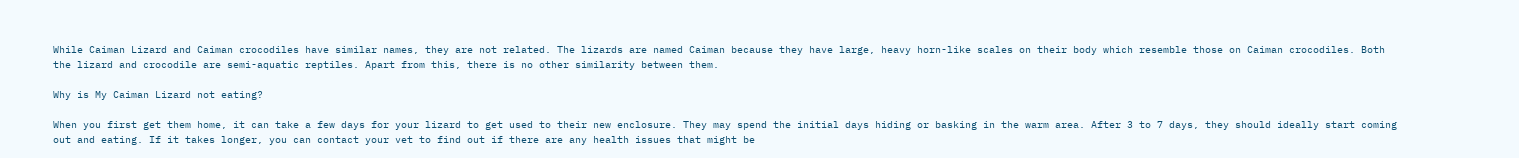While Caiman Lizard and Caiman crocodiles have similar names, they are not related. The lizards are named Caiman because they have large, heavy horn-like scales on their body which resemble those on Caiman crocodiles. Both the lizard and crocodile are semi-aquatic reptiles. Apart from this, there is no other similarity between them.

Why is My Caiman Lizard not eating?

When you first get them home, it can take a few days for your lizard to get used to their new enclosure. They may spend the initial days hiding or basking in the warm area. After 3 to 7 days, they should ideally start coming out and eating. If it takes longer, you can contact your vet to find out if there are any health issues that might be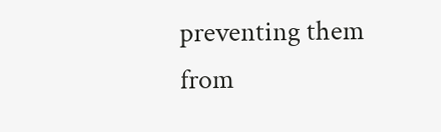preventing them from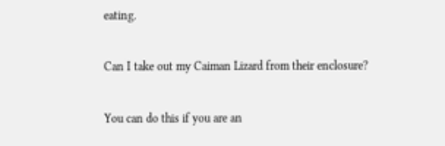eating.

Can I take out my Caiman Lizard from their enclosure?

You can do this if you are an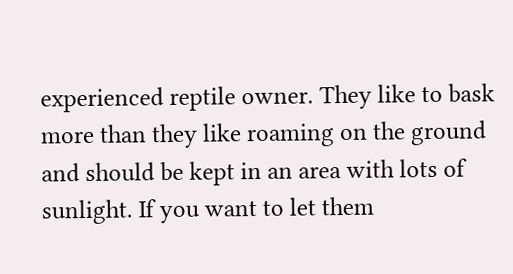experienced reptile owner. They like to bask more than they like roaming on the ground and should be kept in an area with lots of sunlight. If you want to let them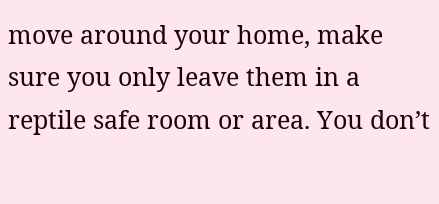move around your home, make sure you only leave them in a reptile safe room or area. You don’t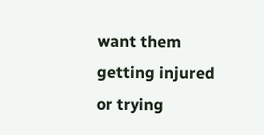want them getting injured or trying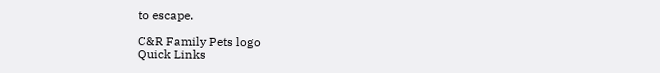to escape.

C&R Family Pets logo
Quick Links